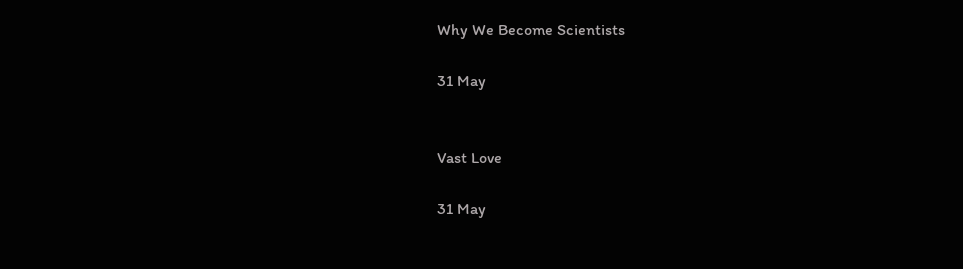Why We Become Scientists

31 May


Vast Love

31 May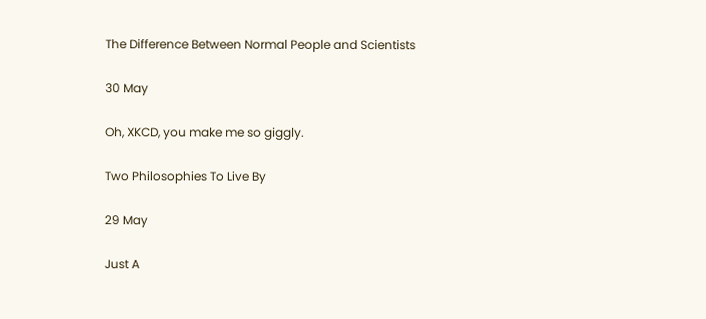The Difference Between Normal People and Scientists

30 May

Oh, XKCD, you make me so giggly.

Two Philosophies To Live By

29 May

Just A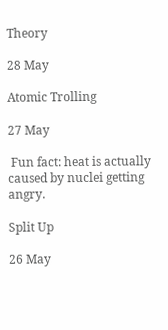Theory

28 May

Atomic Trolling

27 May

 Fun fact: heat is actually caused by nuclei getting angry.

Split Up

26 May